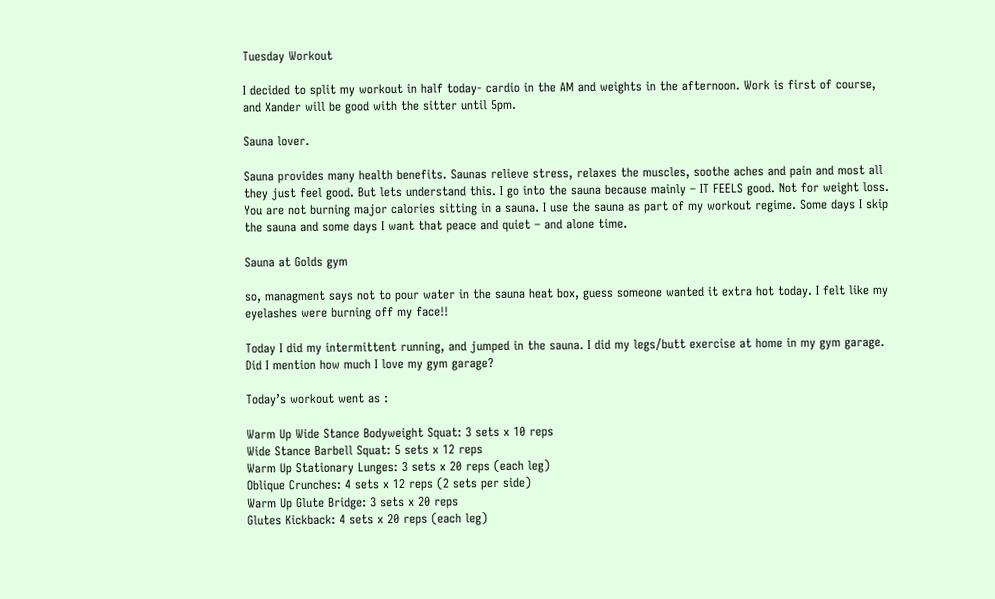Tuesday Workout

I decided to split my workout in half today- cardio in the AM and weights in the afternoon. Work is first of course, and Xander will be good with the sitter until 5pm.

Sauna lover.

Sauna provides many health benefits. Saunas relieve stress, relaxes the muscles, soothe aches and pain and most all they just feel good. But lets understand this. I go into the sauna because mainly – IT FEELS good. Not for weight loss. You are not burning major calories sitting in a sauna. I use the sauna as part of my workout regime. Some days I skip the sauna and some days I want that peace and quiet – and alone time.

Sauna at Golds gym

so, managment says not to pour water in the sauna heat box, guess someone wanted it extra hot today. I felt like my eyelashes were burning off my face!!

Today I did my intermittent running, and jumped in the sauna. I did my legs/butt exercise at home in my gym garage. Did I mention how much I love my gym garage?

Today’s workout went as :

Warm Up Wide Stance Bodyweight Squat: 3 sets x 10 reps
Wide Stance Barbell Squat: 5 sets x 12 reps
Warm Up Stationary Lunges: 3 sets x 20 reps (each leg)
Oblique Crunches: 4 sets x 12 reps (2 sets per side)
Warm Up Glute Bridge: 3 sets x 20 reps
Glutes Kickback: 4 sets x 20 reps (each leg)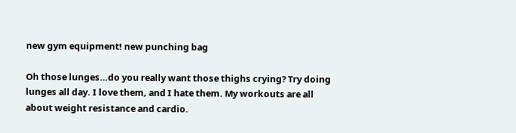new gym equipment! new punching bag

Oh those lunges…do you really want those thighs crying? Try doing lunges all day. I love them, and I hate them. My workouts are all about weight resistance and cardio.